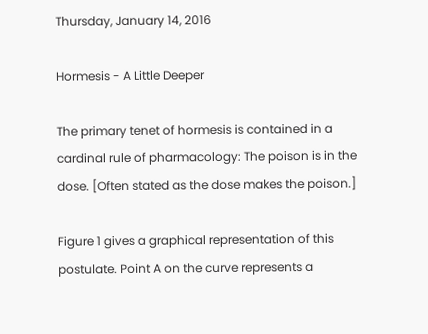Thursday, January 14, 2016

Hormesis - A Little Deeper

The primary tenet of hormesis is contained in a cardinal rule of pharmacology: The poison is in the dose. [Often stated as the dose makes the poison.]

Figure 1 gives a graphical representation of this postulate. Point A on the curve represents a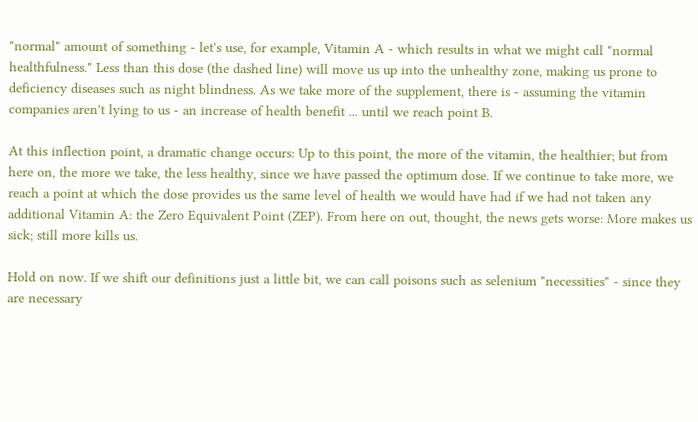"normal" amount of something - let's use, for example, Vitamin A - which results in what we might call "normal healthfulness." Less than this dose (the dashed line) will move us up into the unhealthy zone, making us prone to deficiency diseases such as night blindness. As we take more of the supplement, there is - assuming the vitamin companies aren't lying to us - an increase of health benefit ... until we reach point B.

At this inflection point, a dramatic change occurs: Up to this point, the more of the vitamin, the healthier; but from here on, the more we take, the less healthy, since we have passed the optimum dose. If we continue to take more, we reach a point at which the dose provides us the same level of health we would have had if we had not taken any additional Vitamin A: the Zero Equivalent Point (ZEP). From here on out, thought, the news gets worse: More makes us sick; still more kills us.

Hold on now. If we shift our definitions just a little bit, we can call poisons such as selenium "necessities" - since they are necessary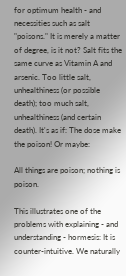for optimum health - and necessities such as salt "poisons." It is merely a matter of degree, is it not? Salt fits the same curve as Vitamin A and arsenic. Too little salt, unhealthiness (or possible death); too much salt, unhealthiness (and certain death). It's as if: The dose make the poison! Or maybe:

All things are poison; nothing is poison.

This illustrates one of the problems with explaining - and understanding - hormesis: It is counter-intuitive. We naturally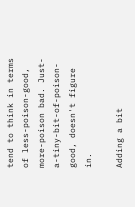tend to think in terms of less-poison-good, more-poison bad. Just-a-tiny-bit-of-poison-good, doesn't figure in.

Adding a bit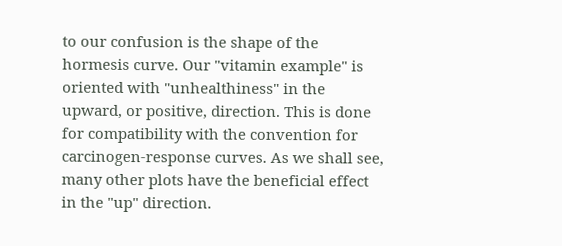to our confusion is the shape of the hormesis curve. Our "vitamin example" is oriented with "unhealthiness" in the upward, or positive, direction. This is done for compatibility with the convention for carcinogen-response curves. As we shall see, many other plots have the beneficial effect in the "up" direction.